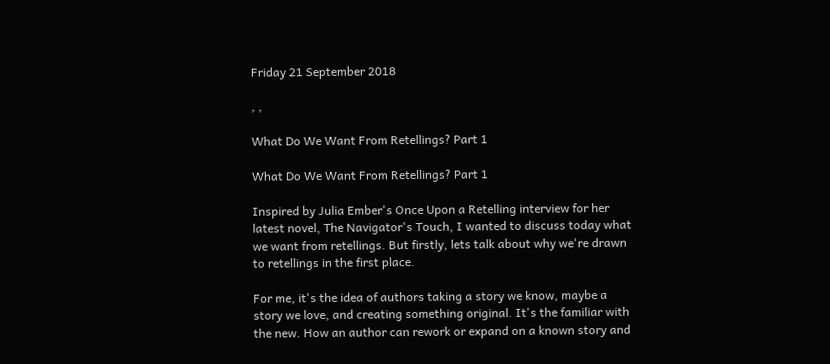Friday 21 September 2018

, ,

What Do We Want From Retellings? Part 1

What Do We Want From Retellings? Part 1

Inspired by Julia Ember's Once Upon a Retelling interview for her latest novel, The Navigator's Touch, I wanted to discuss today what we want from retellings. But firstly, lets talk about why we're drawn to retellings in the first place.

For me, it's the idea of authors taking a story we know, maybe a story we love, and creating something original. It's the familiar with the new. How an author can rework or expand on a known story and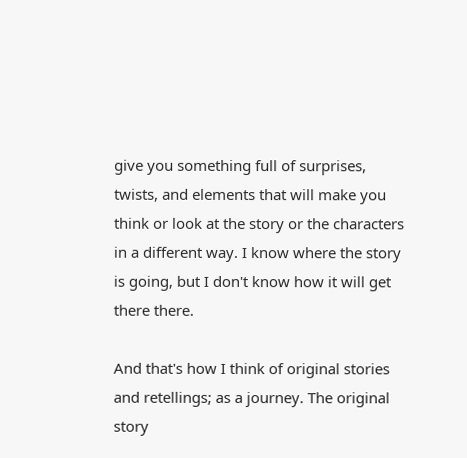give you something full of surprises, twists, and elements that will make you think or look at the story or the characters in a different way. I know where the story is going, but I don't know how it will get there there.

And that's how I think of original stories and retellings; as a journey. The original story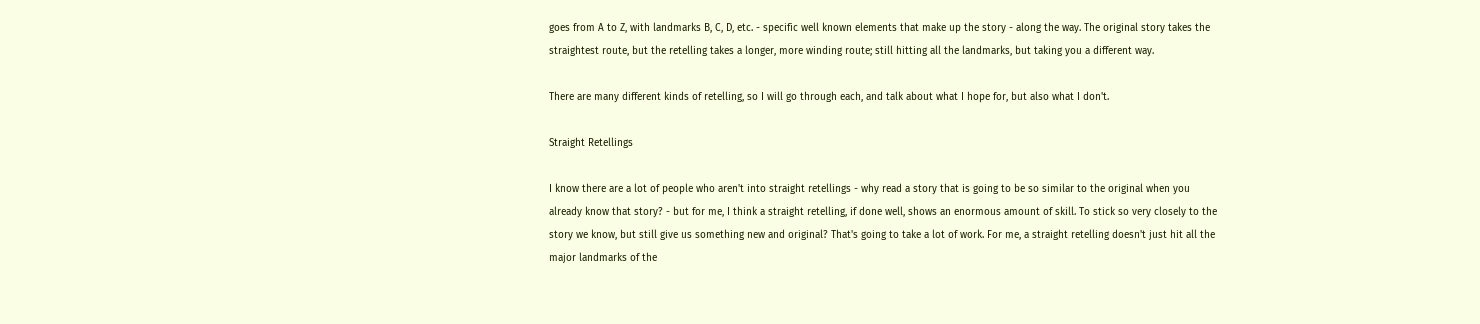goes from A to Z, with landmarks B, C, D, etc. - specific well known elements that make up the story - along the way. The original story takes the straightest route, but the retelling takes a longer, more winding route; still hitting all the landmarks, but taking you a different way.

There are many different kinds of retelling, so I will go through each, and talk about what I hope for, but also what I don't.

Straight Retellings

I know there are a lot of people who aren't into straight retellings - why read a story that is going to be so similar to the original when you already know that story? - but for me, I think a straight retelling, if done well, shows an enormous amount of skill. To stick so very closely to the story we know, but still give us something new and original? That's going to take a lot of work. For me, a straight retelling doesn't just hit all the major landmarks of the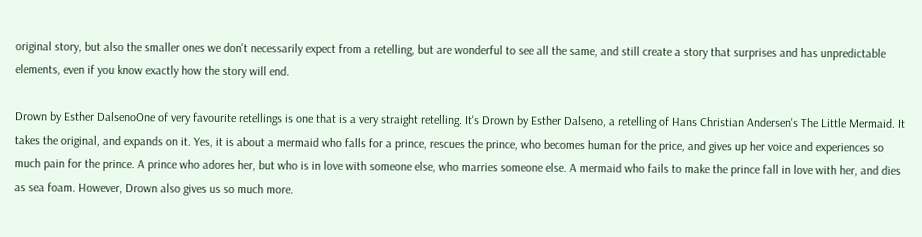original story, but also the smaller ones we don't necessarily expect from a retelling, but are wonderful to see all the same, and still create a story that surprises and has unpredictable elements, even if you know exactly how the story will end.

Drown by Esther DalsenoOne of very favourite retellings is one that is a very straight retelling. It's Drown by Esther Dalseno, a retelling of Hans Christian Andersen's The Little Mermaid. It takes the original, and expands on it. Yes, it is about a mermaid who falls for a prince, rescues the prince, who becomes human for the price, and gives up her voice and experiences so much pain for the prince. A prince who adores her, but who is in love with someone else, who marries someone else. A mermaid who fails to make the prince fall in love with her, and dies as sea foam. However, Drown also gives us so much more.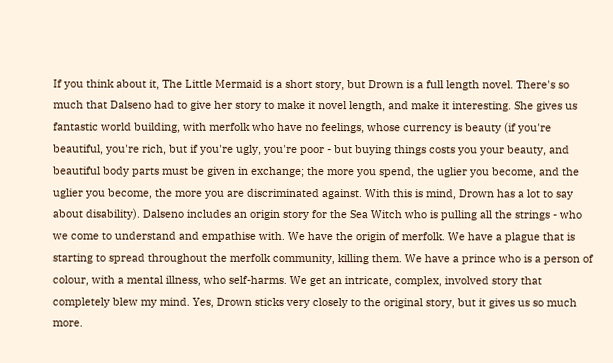If you think about it, The Little Mermaid is a short story, but Drown is a full length novel. There's so much that Dalseno had to give her story to make it novel length, and make it interesting. She gives us fantastic world building, with merfolk who have no feelings, whose currency is beauty (if you're beautiful, you're rich, but if you're ugly, you're poor - but buying things costs you your beauty, and beautiful body parts must be given in exchange; the more you spend, the uglier you become, and the uglier you become, the more you are discriminated against. With this is mind, Drown has a lot to say about disability). Dalseno includes an origin story for the Sea Witch who is pulling all the strings - who we come to understand and empathise with. We have the origin of merfolk. We have a plague that is starting to spread throughout the merfolk community, killing them. We have a prince who is a person of colour, with a mental illness, who self-harms. We get an intricate, complex, involved story that completely blew my mind. Yes, Drown sticks very closely to the original story, but it gives us so much more.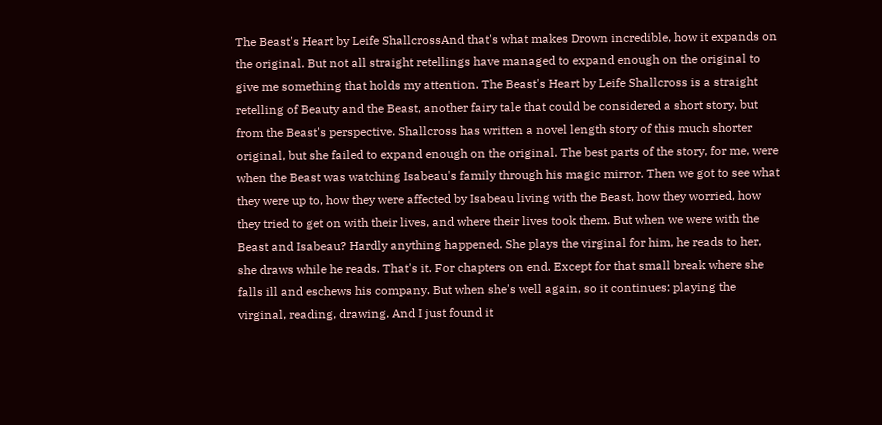The Beast's Heart by Leife ShallcrossAnd that's what makes Drown incredible, how it expands on the original. But not all straight retellings have managed to expand enough on the original to give me something that holds my attention. The Beast's Heart by Leife Shallcross is a straight retelling of Beauty and the Beast, another fairy tale that could be considered a short story, but from the Beast's perspective. Shallcross has written a novel length story of this much shorter original, but she failed to expand enough on the original. The best parts of the story, for me, were when the Beast was watching Isabeau's family through his magic mirror. Then we got to see what they were up to, how they were affected by Isabeau living with the Beast, how they worried, how they tried to get on with their lives, and where their lives took them. But when we were with the Beast and Isabeau? Hardly anything happened. She plays the virginal for him, he reads to her, she draws while he reads. That's it. For chapters on end. Except for that small break where she falls ill and eschews his company. But when she's well again, so it continues: playing the virginal, reading, drawing. And I just found it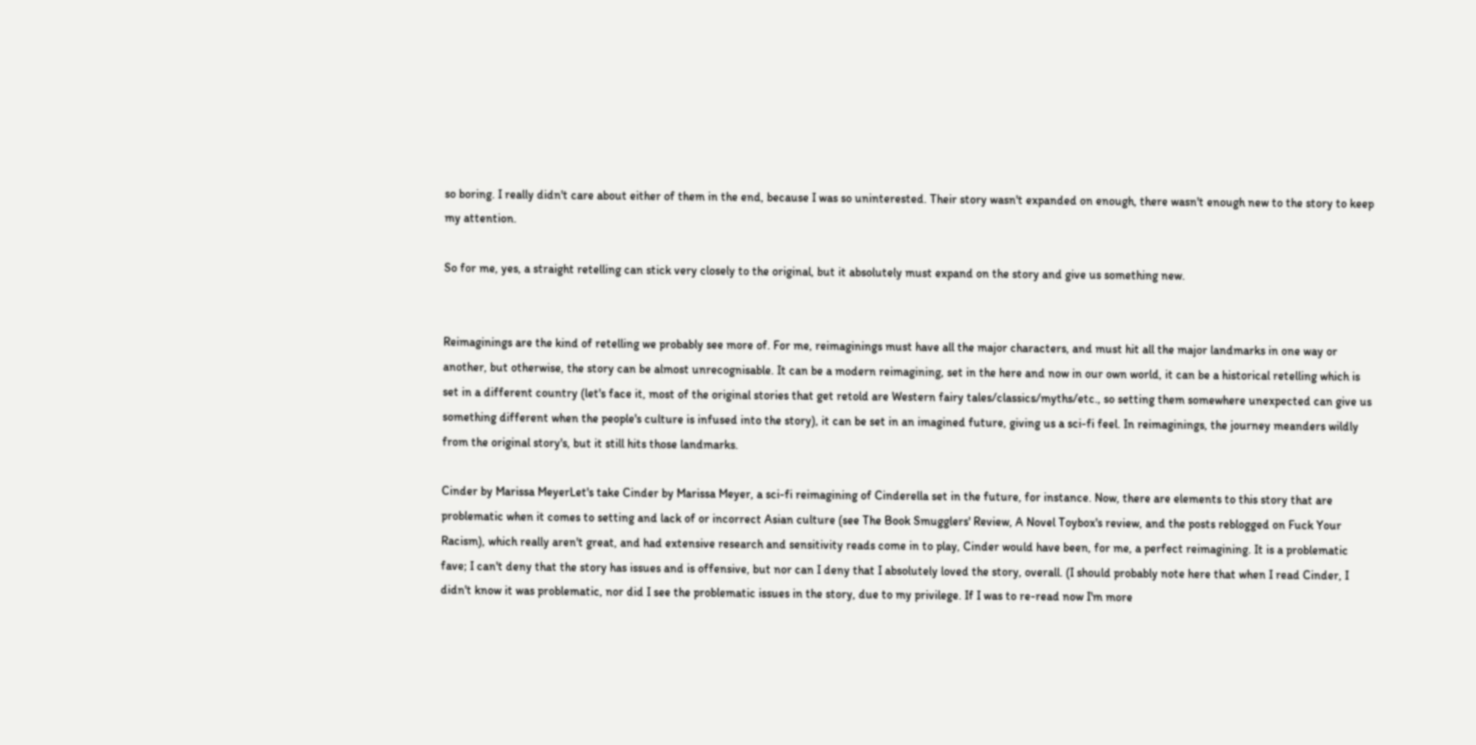so boring. I really didn't care about either of them in the end, because I was so uninterested. Their story wasn't expanded on enough, there wasn't enough new to the story to keep my attention.

So for me, yes, a straight retelling can stick very closely to the original, but it absolutely must expand on the story and give us something new.


Reimaginings are the kind of retelling we probably see more of. For me, reimaginings must have all the major characters, and must hit all the major landmarks in one way or another, but otherwise, the story can be almost unrecognisable. It can be a modern reimagining, set in the here and now in our own world, it can be a historical retelling which is set in a different country (let's face it, most of the original stories that get retold are Western fairy tales/classics/myths/etc., so setting them somewhere unexpected can give us something different when the people's culture is infused into the story), it can be set in an imagined future, giving us a sci-fi feel. In reimaginings, the journey meanders wildly from the original story's, but it still hits those landmarks.

Cinder by Marissa MeyerLet's take Cinder by Marissa Meyer, a sci-fi reimagining of Cinderella set in the future, for instance. Now, there are elements to this story that are problematic when it comes to setting and lack of or incorrect Asian culture (see The Book Smugglers' Review, A Novel Toybox's review, and the posts reblogged on Fuck Your Racism), which really aren't great, and had extensive research and sensitivity reads come in to play, Cinder would have been, for me, a perfect reimagining. It is a problematic fave; I can't deny that the story has issues and is offensive, but nor can I deny that I absolutely loved the story, overall. (I should probably note here that when I read Cinder, I didn't know it was problematic, nor did I see the problematic issues in the story, due to my privilege. If I was to re-read now I'm more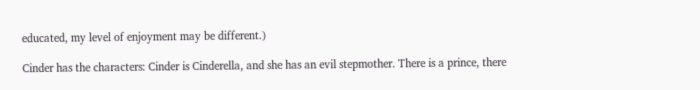educated, my level of enjoyment may be different.)

Cinder has the characters: Cinder is Cinderella, and she has an evil stepmother. There is a prince, there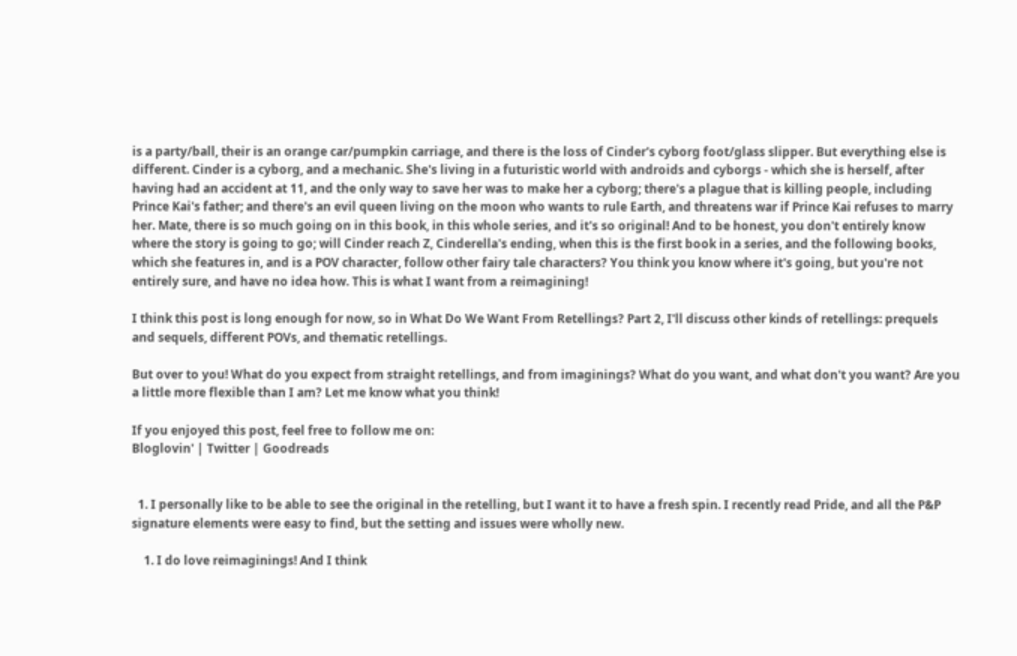is a party/ball, their is an orange car/pumpkin carriage, and there is the loss of Cinder's cyborg foot/glass slipper. But everything else is different. Cinder is a cyborg, and a mechanic. She's living in a futuristic world with androids and cyborgs - which she is herself, after having had an accident at 11, and the only way to save her was to make her a cyborg; there's a plague that is killing people, including Prince Kai's father; and there's an evil queen living on the moon who wants to rule Earth, and threatens war if Prince Kai refuses to marry her. Mate, there is so much going on in this book, in this whole series, and it's so original! And to be honest, you don't entirely know where the story is going to go; will Cinder reach Z, Cinderella's ending, when this is the first book in a series, and the following books, which she features in, and is a POV character, follow other fairy tale characters? You think you know where it's going, but you're not entirely sure, and have no idea how. This is what I want from a reimagining!

I think this post is long enough for now, so in What Do We Want From Retellings? Part 2, I'll discuss other kinds of retellings: prequels and sequels, different POVs, and thematic retellings.

But over to you! What do you expect from straight retellings, and from imaginings? What do you want, and what don't you want? Are you a little more flexible than I am? Let me know what you think!

If you enjoyed this post, feel free to follow me on:
Bloglovin' | Twitter | Goodreads


  1. I personally like to be able to see the original in the retelling, but I want it to have a fresh spin. I recently read Pride, and all the P&P signature elements were easy to find, but the setting and issues were wholly new.

    1. I do love reimaginings! And I think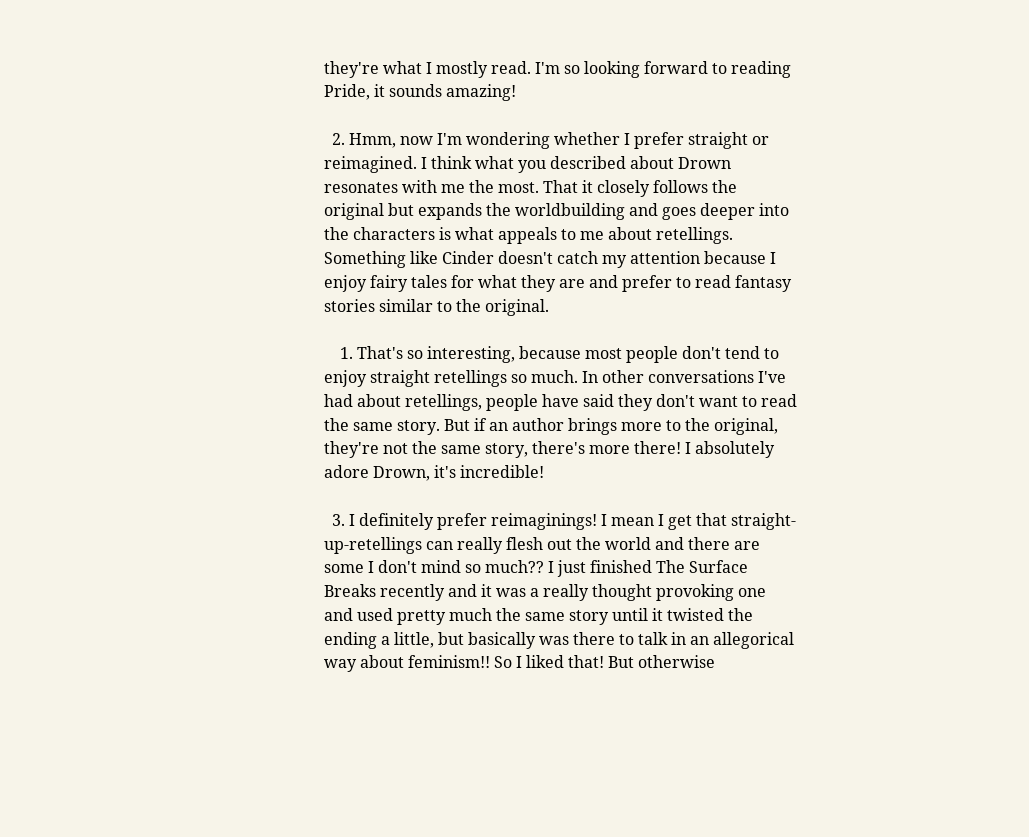they're what I mostly read. I'm so looking forward to reading Pride, it sounds amazing!

  2. Hmm, now I'm wondering whether I prefer straight or reimagined. I think what you described about Drown resonates with me the most. That it closely follows the original but expands the worldbuilding and goes deeper into the characters is what appeals to me about retellings. Something like Cinder doesn't catch my attention because I enjoy fairy tales for what they are and prefer to read fantasy stories similar to the original.

    1. That's so interesting, because most people don't tend to enjoy straight retellings so much. In other conversations I've had about retellings, people have said they don't want to read the same story. But if an author brings more to the original, they're not the same story, there's more there! I absolutely adore Drown, it's incredible!

  3. I definitely prefer reimaginings! I mean I get that straight-up-retellings can really flesh out the world and there are some I don't mind so much?? I just finished The Surface Breaks recently and it was a really thought provoking one and used pretty much the same story until it twisted the ending a little, but basically was there to talk in an allegorical way about feminism!! So I liked that! But otherwise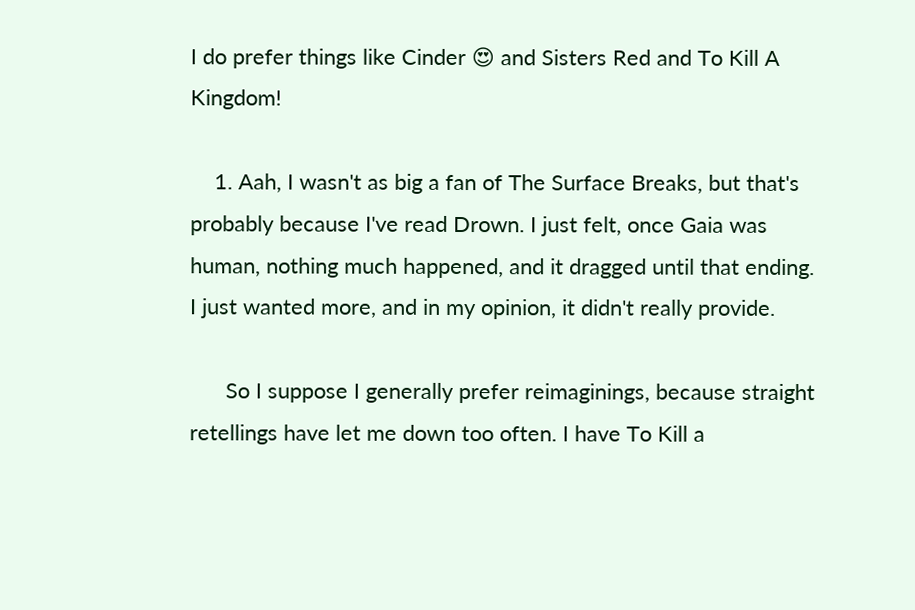I do prefer things like Cinder 😍 and Sisters Red and To Kill A Kingdom!

    1. Aah, I wasn't as big a fan of The Surface Breaks, but that's probably because I've read Drown. I just felt, once Gaia was human, nothing much happened, and it dragged until that ending. I just wanted more, and in my opinion, it didn't really provide.

      So I suppose I generally prefer reimaginings, because straight retellings have let me down too often. I have To Kill a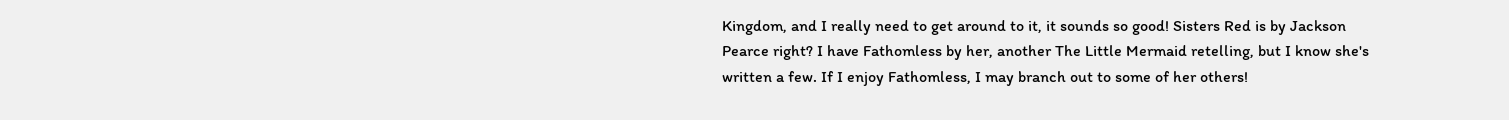Kingdom, and I really need to get around to it, it sounds so good! Sisters Red is by Jackson Pearce right? I have Fathomless by her, another The Little Mermaid retelling, but I know she's written a few. If I enjoy Fathomless, I may branch out to some of her others!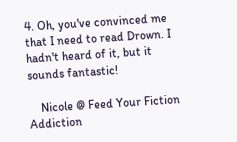4. Oh, you've convinced me that I need to read Drown. I hadn't heard of it, but it sounds fantastic!

    Nicole @ Feed Your Fiction Addiction